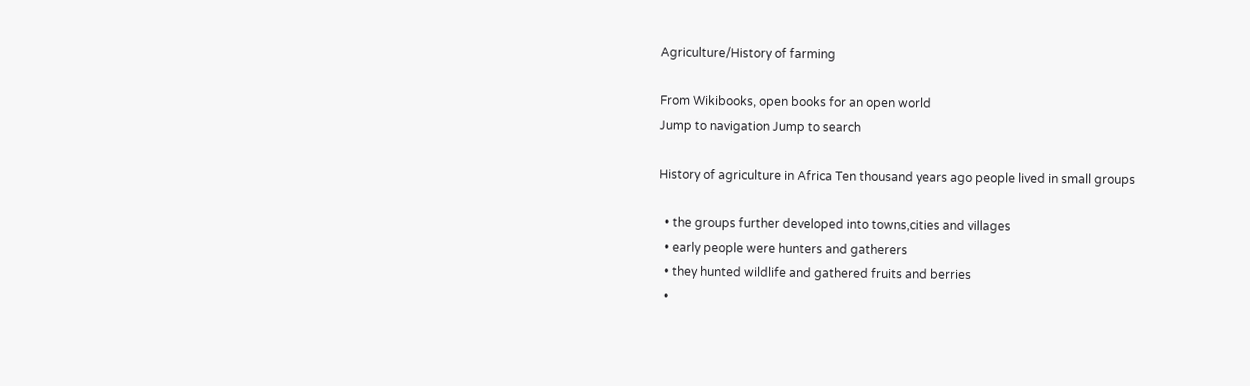Agriculture/History of farming

From Wikibooks, open books for an open world
Jump to navigation Jump to search

History of agriculture in Africa Ten thousand years ago people lived in small groups

  • the groups further developed into towns,cities and villages
  • early people were hunters and gatherers
  • they hunted wildlife and gathered fruits and berries
  •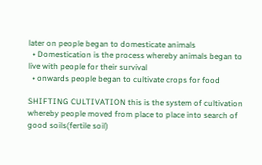later on people began to domesticate animals
  • Domestication is the process whereby animals began to live with people for their survival
  • onwards people began to cultivate crops for food

SHIFTING CULTIVATION this is the system of cultivation whereby people moved from place to place into search of good soils(fertile soil)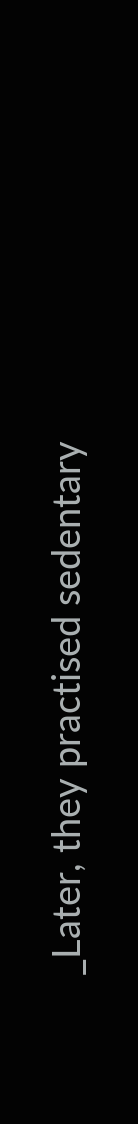_Later, they practised sedentary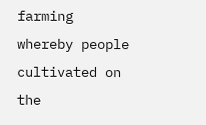farming whereby people cultivated on the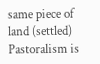same piece of land (settled) Pastoralism is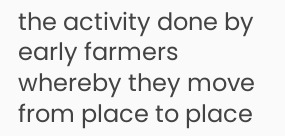the activity done by early farmers whereby they move from place to place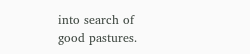into search of good pastures.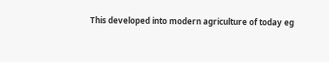This developed into modern agriculture of today eg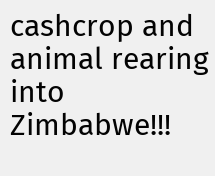cashcrop and animal rearing into Zimbabwe!!!